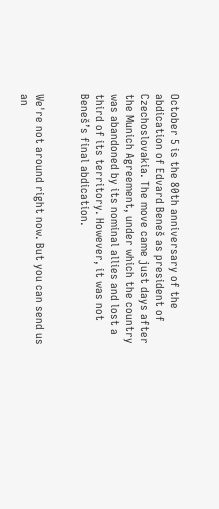October 5 is the 80th anniversary of the abdication of Edvard Beneš as president of Czechoslovakia. The move came just days after the Munich Agreement, under which the country was abandoned by its nominal allies and lost a third of its territory. However, it was not Beneš’s final abdication.


We're not around right now. But you can send us an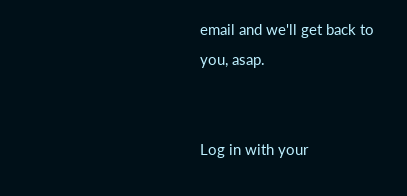email and we'll get back to you, asap.


Log in with your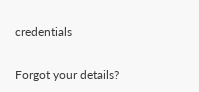credentials

Forgot your details?